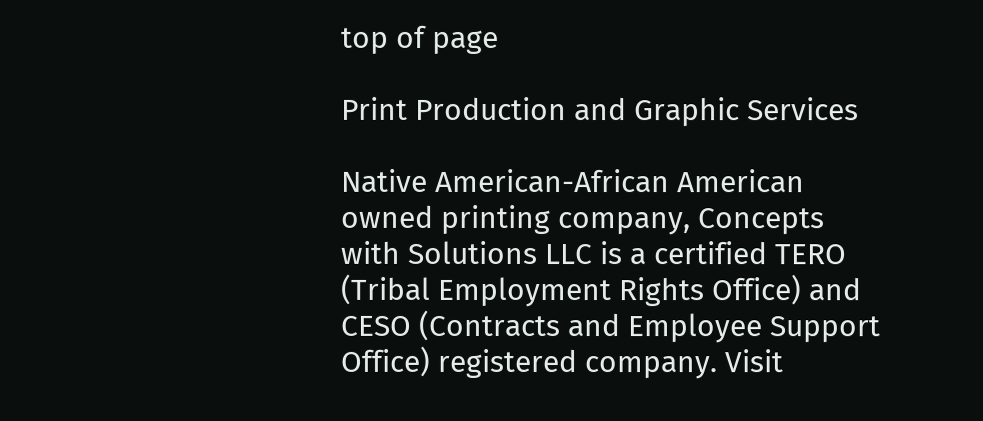top of page

Print Production and Graphic Services

Native American-African American owned printing company, Concepts with Solutions LLC is a certified TERO (Tribal Employment Rights Office) and CESO (Contracts and Employee Support Office) registered company. Visit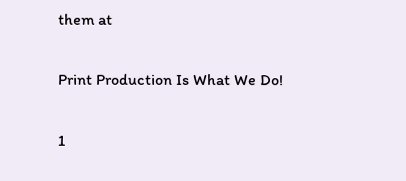them at

Print Production Is What We Do!

1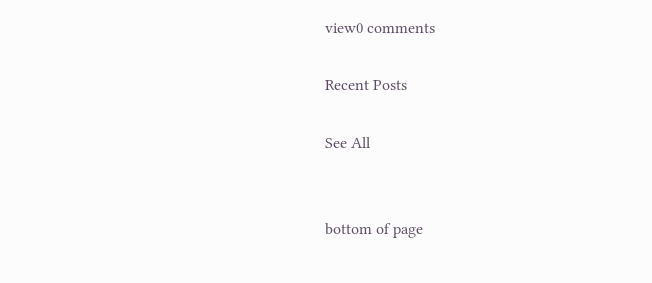view0 comments

Recent Posts

See All


bottom of page